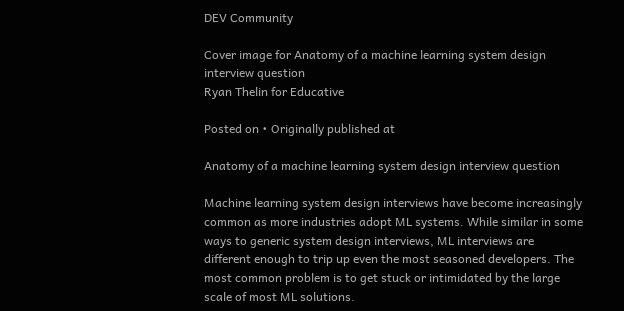DEV Community

Cover image for Anatomy of a machine learning system design interview question
Ryan Thelin for Educative

Posted on • Originally published at

Anatomy of a machine learning system design interview question

Machine learning system design interviews have become increasingly common as more industries adopt ML systems. While similar in some ways to generic system design interviews, ML interviews are different enough to trip up even the most seasoned developers. The most common problem is to get stuck or intimidated by the large scale of most ML solutions.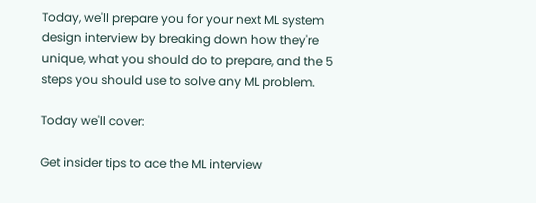Today, we'll prepare you for your next ML system design interview by breaking down how they're unique, what you should do to prepare, and the 5 steps you should use to solve any ML problem.

Today we'll cover:

Get insider tips to ace the ML interview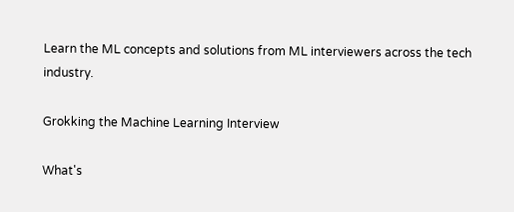Learn the ML concepts and solutions from ML interviewers across the tech industry.

Grokking the Machine Learning Interview

What's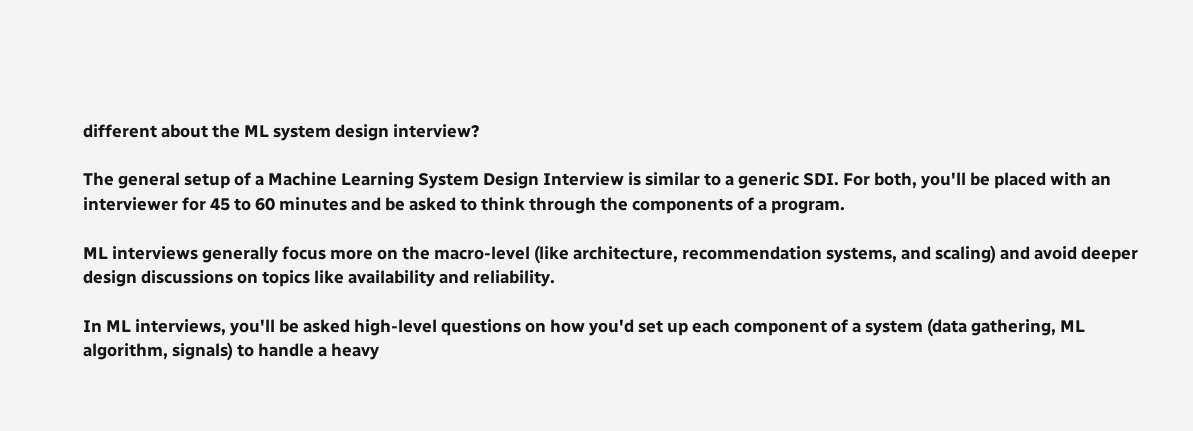different about the ML system design interview?

The general setup of a Machine Learning System Design Interview is similar to a generic SDI. For both, you'll be placed with an interviewer for 45 to 60 minutes and be asked to think through the components of a program.

ML interviews generally focus more on the macro-level (like architecture, recommendation systems, and scaling) and avoid deeper design discussions on topics like availability and reliability.

In ML interviews, you'll be asked high-level questions on how you'd set up each component of a system (data gathering, ML algorithm, signals) to handle a heavy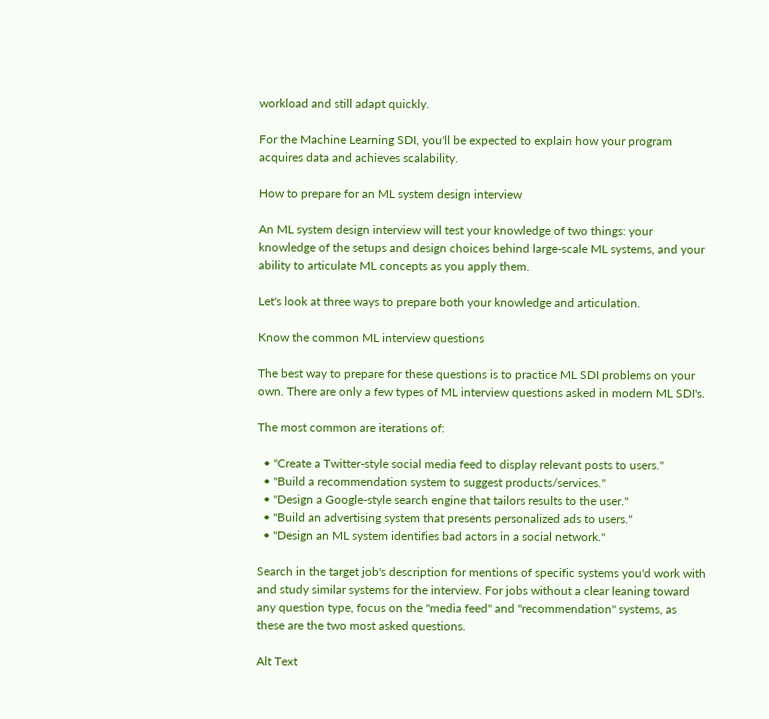workload and still adapt quickly.

For the Machine Learning SDI, you'll be expected to explain how your program acquires data and achieves scalability.

How to prepare for an ML system design interview

An ML system design interview will test your knowledge of two things: your knowledge of the setups and design choices behind large-scale ML systems, and your ability to articulate ML concepts as you apply them.

Let's look at three ways to prepare both your knowledge and articulation.

Know the common ML interview questions

The best way to prepare for these questions is to practice ML SDI problems on your own. There are only a few types of ML interview questions asked in modern ML SDI's.

The most common are iterations of:

  • "Create a Twitter-style social media feed to display relevant posts to users."
  • "Build a recommendation system to suggest products/services."
  • "Design a Google-style search engine that tailors results to the user."
  • "Build an advertising system that presents personalized ads to users."
  • "Design an ML system identifies bad actors in a social network."

Search in the target job's description for mentions of specific systems you'd work with and study similar systems for the interview. For jobs without a clear leaning toward any question type, focus on the "media feed" and "recommendation" systems, as these are the two most asked questions.

Alt Text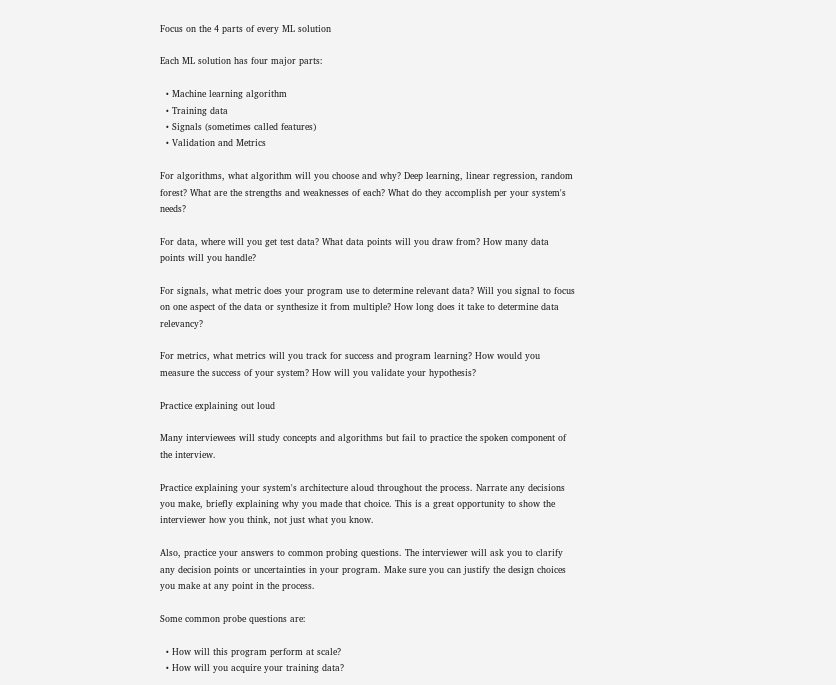Focus on the 4 parts of every ML solution

Each ML solution has four major parts:

  • Machine learning algorithm
  • Training data
  • Signals (sometimes called features)
  • Validation and Metrics

For algorithms, what algorithm will you choose and why? Deep learning, linear regression, random forest? What are the strengths and weaknesses of each? What do they accomplish per your system's needs?

For data, where will you get test data? What data points will you draw from? How many data points will you handle?

For signals, what metric does your program use to determine relevant data? Will you signal to focus on one aspect of the data or synthesize it from multiple? How long does it take to determine data relevancy?

For metrics, what metrics will you track for success and program learning? How would you measure the success of your system? How will you validate your hypothesis?

Practice explaining out loud

Many interviewees will study concepts and algorithms but fail to practice the spoken component of the interview.

Practice explaining your system's architecture aloud throughout the process. Narrate any decisions you make, briefly explaining why you made that choice. This is a great opportunity to show the interviewer how you think, not just what you know.

Also, practice your answers to common probing questions. The interviewer will ask you to clarify any decision points or uncertainties in your program. Make sure you can justify the design choices you make at any point in the process.

Some common probe questions are:

  • How will this program perform at scale?
  • How will you acquire your training data?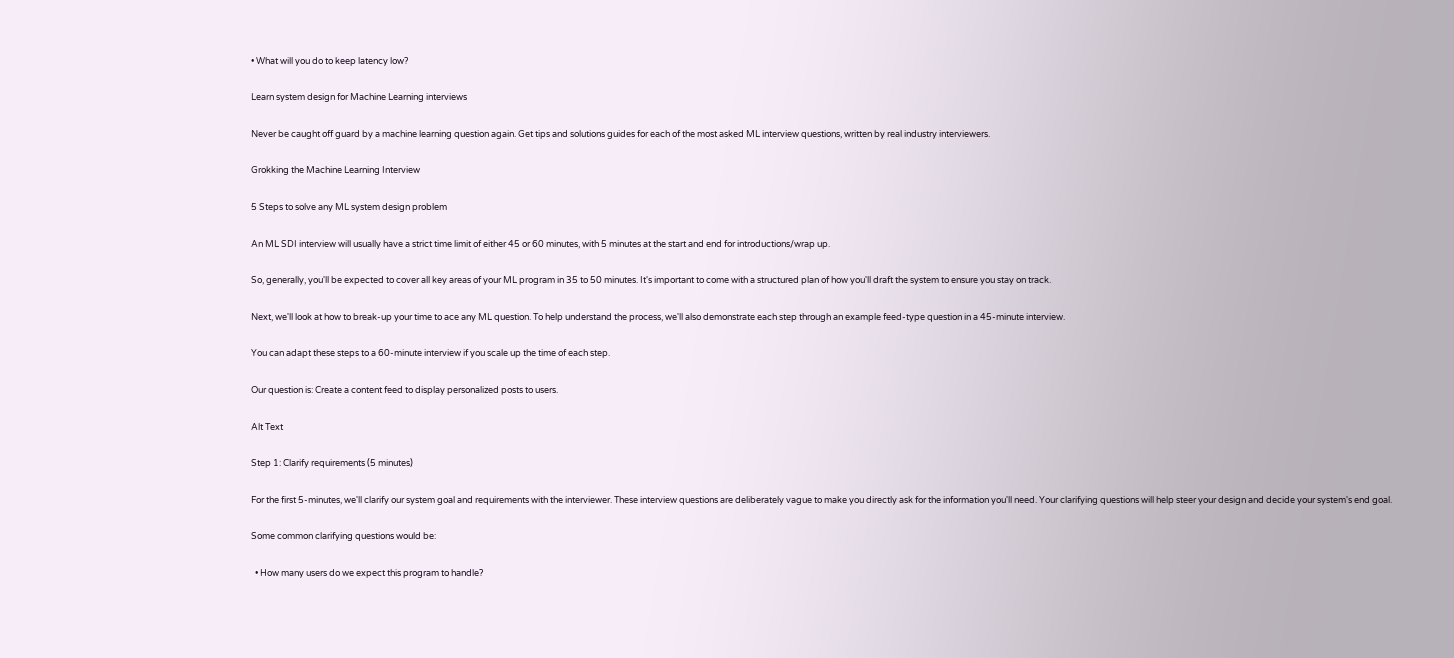• What will you do to keep latency low?

Learn system design for Machine Learning interviews

Never be caught off guard by a machine learning question again. Get tips and solutions guides for each of the most asked ML interview questions, written by real industry interviewers.

Grokking the Machine Learning Interview

5 Steps to solve any ML system design problem

An ML SDI interview will usually have a strict time limit of either 45 or 60 minutes, with 5 minutes at the start and end for introductions/wrap up.

So, generally, you'll be expected to cover all key areas of your ML program in 35 to 50 minutes. It's important to come with a structured plan of how you'll draft the system to ensure you stay on track.

Next, we'll look at how to break-up your time to ace any ML question. To help understand the process, we'll also demonstrate each step through an example feed-type question in a 45-minute interview.

You can adapt these steps to a 60-minute interview if you scale up the time of each step.

Our question is: Create a content feed to display personalized posts to users.

Alt Text

Step 1: Clarify requirements (5 minutes)

For the first 5-minutes, we'll clarify our system goal and requirements with the interviewer. These interview questions are deliberately vague to make you directly ask for the information you'll need. Your clarifying questions will help steer your design and decide your system's end goal.

Some common clarifying questions would be:

  • How many users do we expect this program to handle?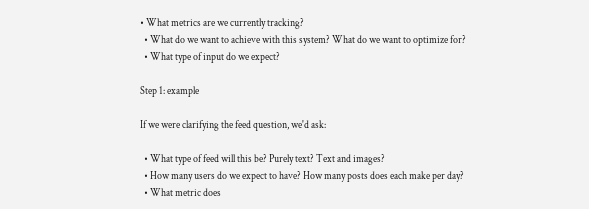• What metrics are we currently tracking?
  • What do we want to achieve with this system? What do we want to optimize for?
  • What type of input do we expect?

Step 1: example

If we were clarifying the feed question, we'd ask:

  • What type of feed will this be? Purely text? Text and images?
  • How many users do we expect to have? How many posts does each make per day?
  • What metric does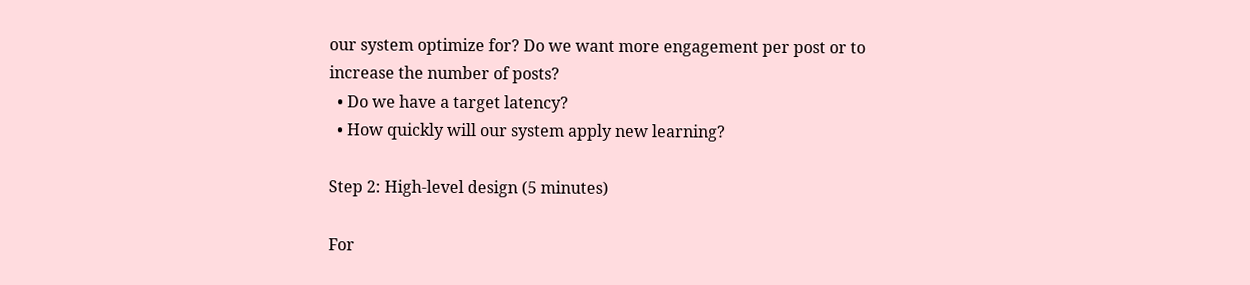our system optimize for? Do we want more engagement per post or to increase the number of posts?
  • Do we have a target latency?
  • How quickly will our system apply new learning?

Step 2: High-level design (5 minutes)

For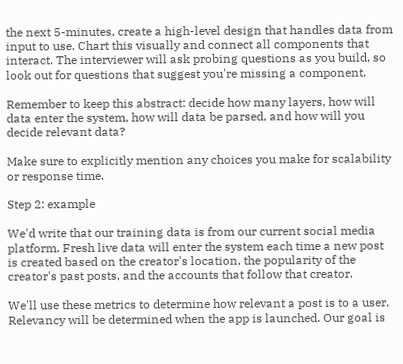the next 5-minutes, create a high-level design that handles data from input to use. Chart this visually and connect all components that interact. The interviewer will ask probing questions as you build, so look out for questions that suggest you're missing a component.

Remember to keep this abstract: decide how many layers, how will data enter the system, how will data be parsed, and how will you decide relevant data?

Make sure to explicitly mention any choices you make for scalability or response time.

Step 2: example

We'd write that our training data is from our current social media platform. Fresh live data will enter the system each time a new post is created based on the creator's location, the popularity of the creator's past posts, and the accounts that follow that creator.

We'll use these metrics to determine how relevant a post is to a user. Relevancy will be determined when the app is launched. Our goal is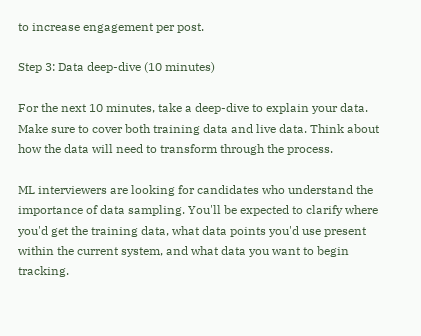to increase engagement per post.

Step 3: Data deep-dive (10 minutes)

For the next 10 minutes, take a deep-dive to explain your data. Make sure to cover both training data and live data. Think about how the data will need to transform through the process.

ML interviewers are looking for candidates who understand the importance of data sampling. You'll be expected to clarify where you'd get the training data, what data points you'd use present within the current system, and what data you want to begin tracking.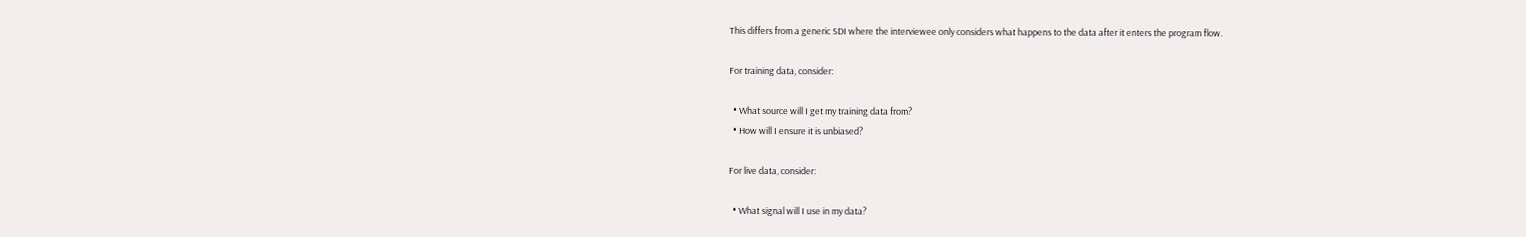This differs from a generic SDI where the interviewee only considers what happens to the data after it enters the program flow.

For training data, consider:

  • What source will I get my training data from?
  • How will I ensure it is unbiased?

For live data, consider:

  • What signal will I use in my data?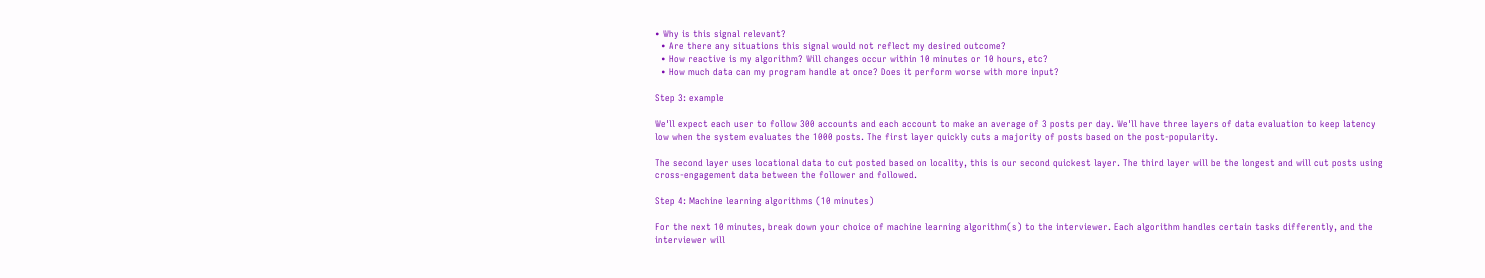• Why is this signal relevant?
  • Are there any situations this signal would not reflect my desired outcome?
  • How reactive is my algorithm? Will changes occur within 10 minutes or 10 hours, etc?
  • How much data can my program handle at once? Does it perform worse with more input?

Step 3: example

We'll expect each user to follow 300 accounts and each account to make an average of 3 posts per day. We'll have three layers of data evaluation to keep latency low when the system evaluates the 1000 posts. The first layer quickly cuts a majority of posts based on the post-popularity.

The second layer uses locational data to cut posted based on locality, this is our second quickest layer. The third layer will be the longest and will cut posts using cross-engagement data between the follower and followed.

Step 4: Machine learning algorithms (10 minutes)

For the next 10 minutes, break down your choice of machine learning algorithm(s) to the interviewer. Each algorithm handles certain tasks differently, and the interviewer will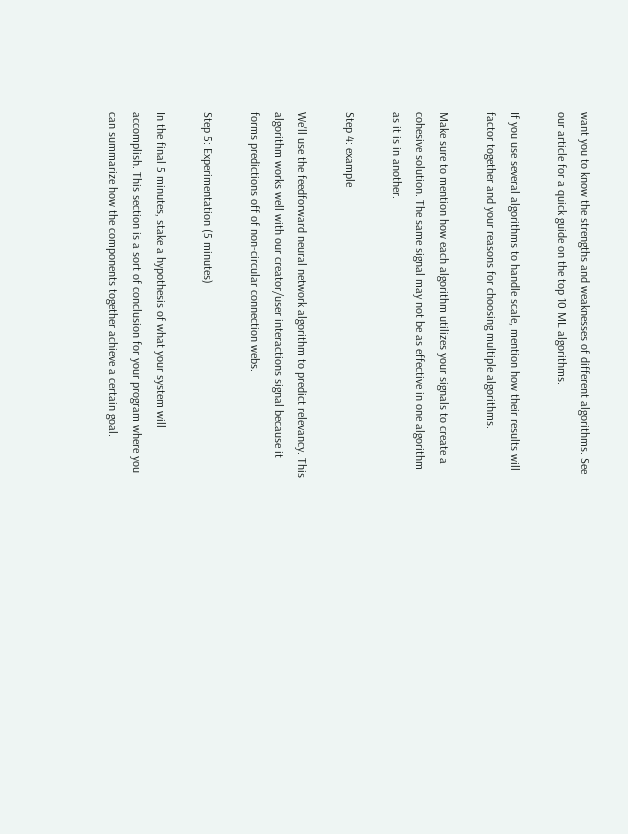want you to know the strengths and weaknesses of different algorithms. See our article for a quick guide on the top 10 ML algorithms.

If you use several algorithms to handle scale, mention how their results will factor together and your reasons for choosing multiple algorithms.

Make sure to mention how each algorithm utilizes your signals to create a cohesive solution. The same signal may not be as effective in one algorithm as it is in another.

Step 4: example

We'll use the feedforward neural network algorithm to predict relevancy. This algorithm works well with our creator/user interactions signal because it forms predictions off of non-circular connection webs.

Step 5: Experimentation (5 minutes)

In the final 5 minutes, stake a hypothesis of what your system will accomplish. This section is a sort of conclusion for your program where you can summarize how the components together achieve a certain goal.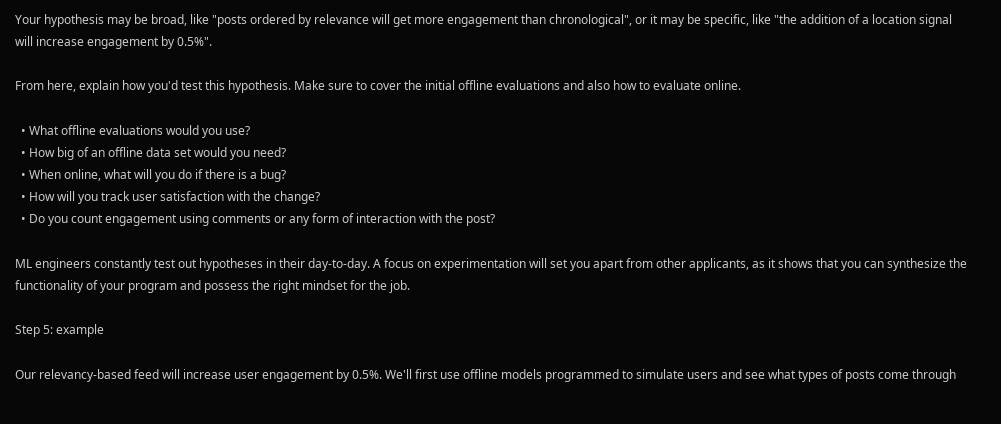Your hypothesis may be broad, like "posts ordered by relevance will get more engagement than chronological", or it may be specific, like "the addition of a location signal will increase engagement by 0.5%".

From here, explain how you'd test this hypothesis. Make sure to cover the initial offline evaluations and also how to evaluate online.

  • What offline evaluations would you use?
  • How big of an offline data set would you need?
  • When online, what will you do if there is a bug?
  • How will you track user satisfaction with the change?
  • Do you count engagement using comments or any form of interaction with the post?

ML engineers constantly test out hypotheses in their day-to-day. A focus on experimentation will set you apart from other applicants, as it shows that you can synthesize the functionality of your program and possess the right mindset for the job.

Step 5: example

Our relevancy-based feed will increase user engagement by 0.5%. We'll first use offline models programmed to simulate users and see what types of posts come through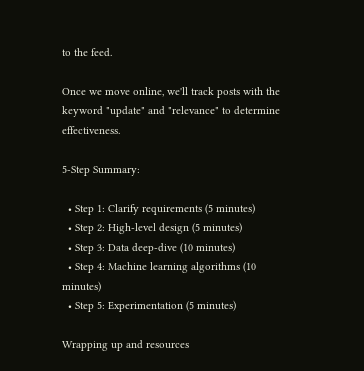to the feed.

Once we move online, we'll track posts with the keyword "update" and "relevance" to determine effectiveness.

5-Step Summary:

  • Step 1: Clarify requirements (5 minutes)
  • Step 2: High-level design (5 minutes)
  • Step 3: Data deep-dive (10 minutes)
  • Step 4: Machine learning algorithms (10 minutes)
  • Step 5: Experimentation (5 minutes)

Wrapping up and resources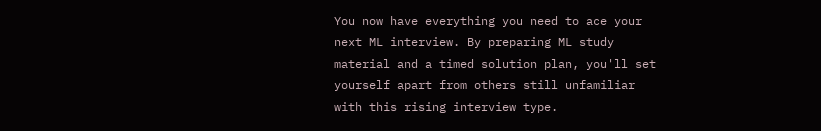You now have everything you need to ace your next ML interview. By preparing ML study material and a timed solution plan, you'll set yourself apart from others still unfamiliar with this rising interview type.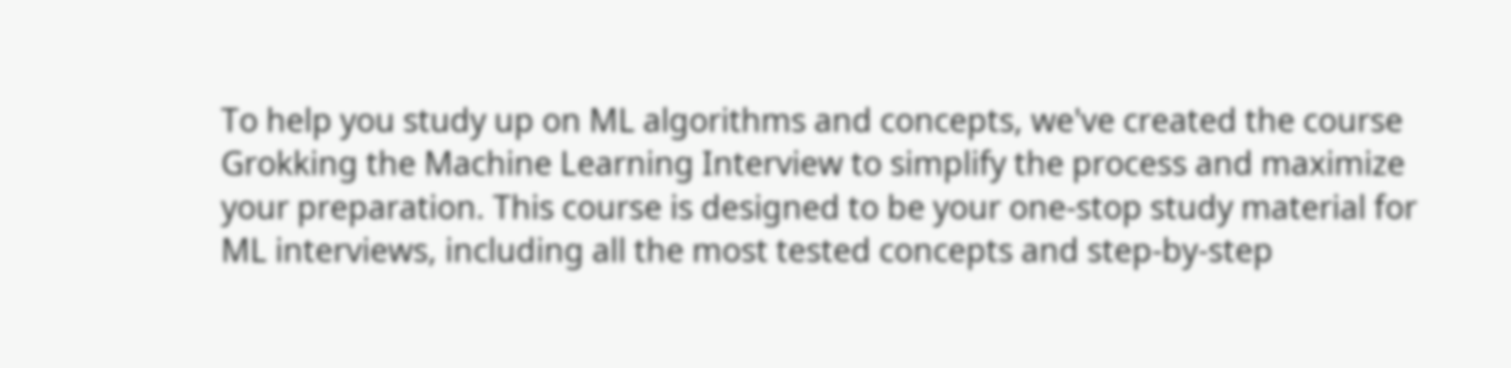To help you study up on ML algorithms and concepts, we've created the course Grokking the Machine Learning Interview to simplify the process and maximize your preparation. This course is designed to be your one-stop study material for ML interviews, including all the most tested concepts and step-by-step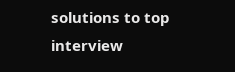solutions to top interview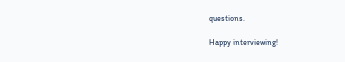questions.

Happy interviewing!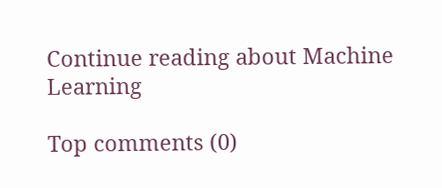Continue reading about Machine Learning

Top comments (0)